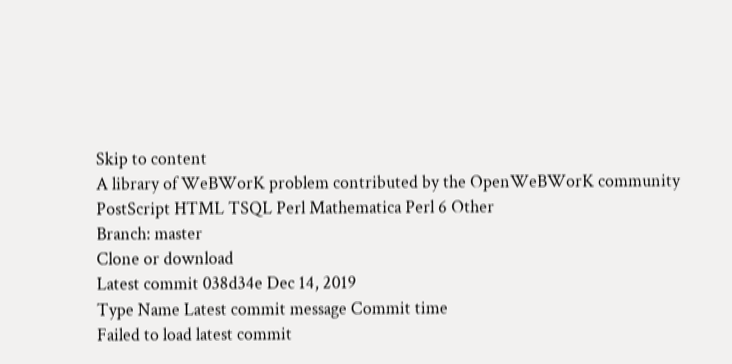Skip to content
A library of WeBWorK problem contributed by the OpenWeBWorK community
PostScript HTML TSQL Perl Mathematica Perl 6 Other
Branch: master
Clone or download
Latest commit 038d34e Dec 14, 2019
Type Name Latest commit message Commit time
Failed to load latest commit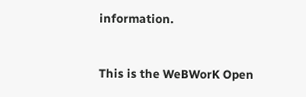information.


This is the WeBWorK Open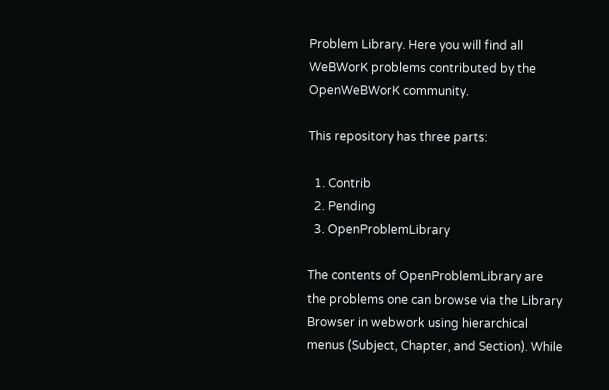Problem Library. Here you will find all WeBWorK problems contributed by the OpenWeBWorK community.

This repository has three parts:

  1. Contrib
  2. Pending
  3. OpenProblemLibrary

The contents of OpenProblemLibrary are the problems one can browse via the Library Browser in webwork using hierarchical menus (Subject, Chapter, and Section). While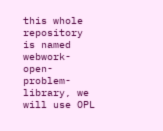this whole repository is named webwork-open-problem-library, we will use OPL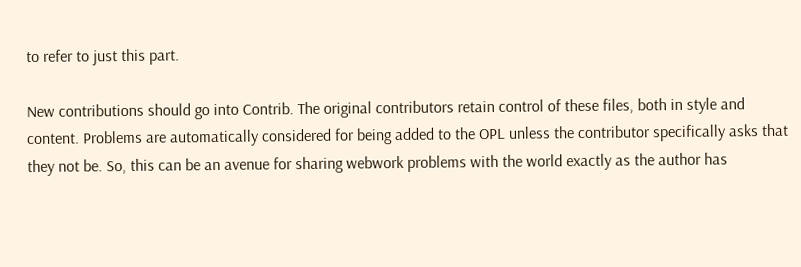to refer to just this part.

New contributions should go into Contrib. The original contributors retain control of these files, both in style and content. Problems are automatically considered for being added to the OPL unless the contributor specifically asks that they not be. So, this can be an avenue for sharing webwork problems with the world exactly as the author has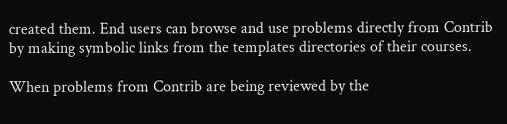created them. End users can browse and use problems directly from Contrib by making symbolic links from the templates directories of their courses.

When problems from Contrib are being reviewed by the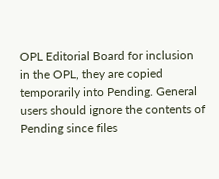OPL Editorial Board for inclusion in the OPL, they are copied temporarily into Pending. General users should ignore the contents of Pending since files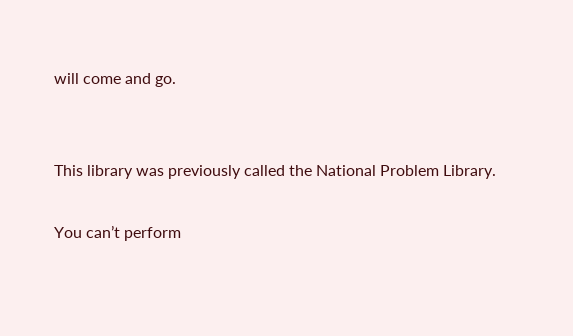will come and go.


This library was previously called the National Problem Library.

You can’t perform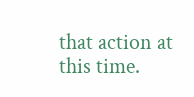that action at this time.